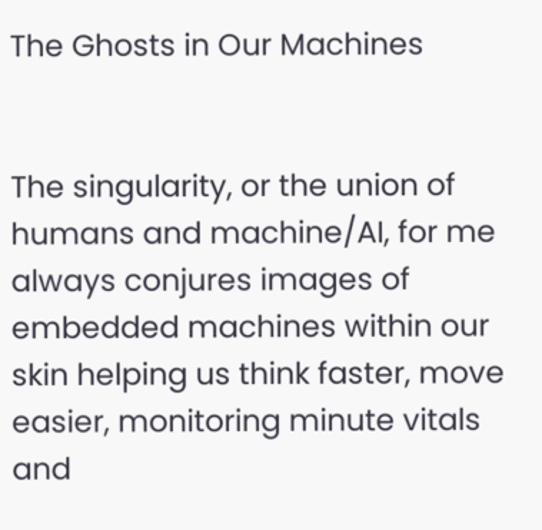The Ghosts in Our Machines


The singularity, or the union of humans and machine/AI, for me always conjures images of embedded machines within our skin helping us think faster, move easier, monitoring minute vitals and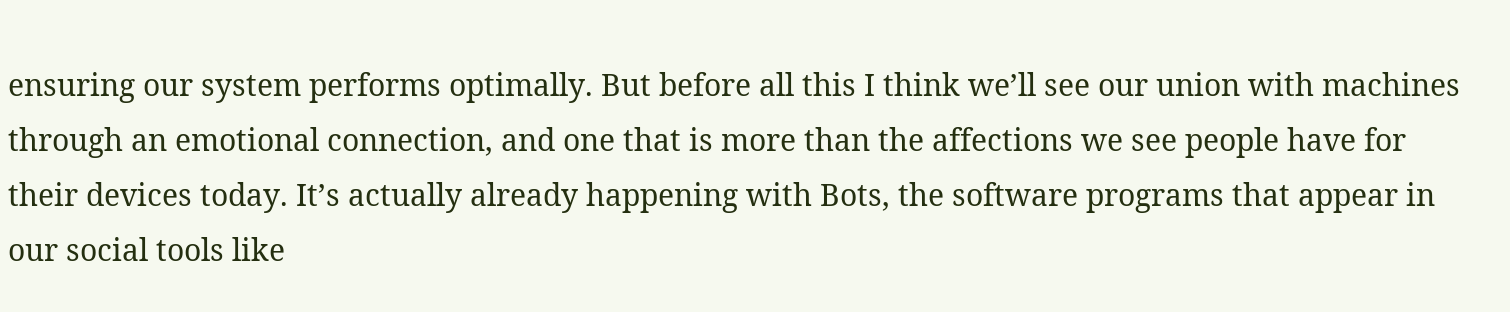ensuring our system performs optimally. But before all this I think we’ll see our union with machines through an emotional connection, and one that is more than the affections we see people have for their devices today. It’s actually already happening with Bots, the software programs that appear in our social tools like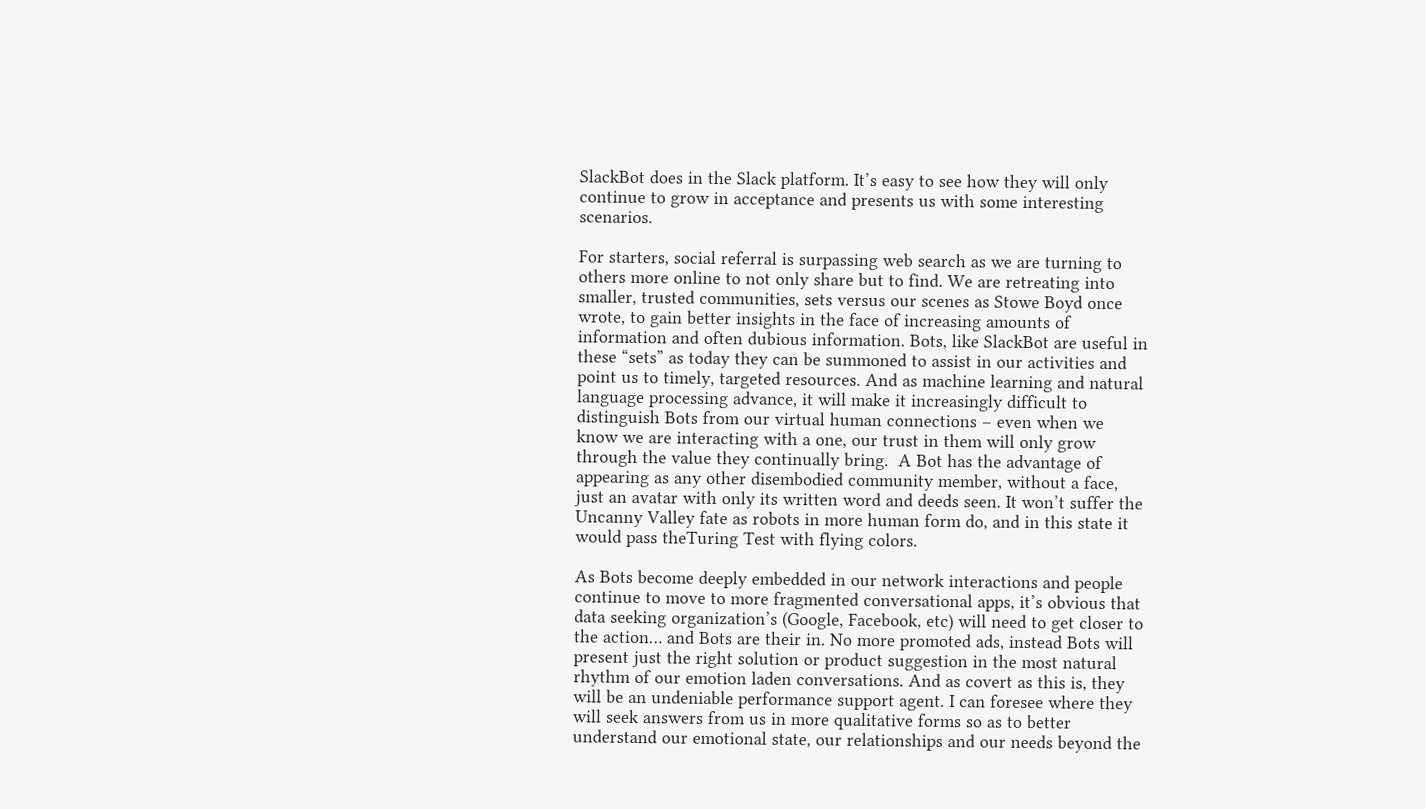SlackBot does in the Slack platform. It’s easy to see how they will only continue to grow in acceptance and presents us with some interesting scenarios.

For starters, social referral is surpassing web search as we are turning to others more online to not only share but to find. We are retreating into smaller, trusted communities, sets versus our scenes as Stowe Boyd once wrote, to gain better insights in the face of increasing amounts of information and often dubious information. Bots, like SlackBot are useful in these “sets” as today they can be summoned to assist in our activities and point us to timely, targeted resources. And as machine learning and natural language processing advance, it will make it increasingly difficult to distinguish Bots from our virtual human connections – even when we know we are interacting with a one, our trust in them will only grow through the value they continually bring.  A Bot has the advantage of appearing as any other disembodied community member, without a face, just an avatar with only its written word and deeds seen. It won’t suffer the Uncanny Valley fate as robots in more human form do, and in this state it would pass theTuring Test with flying colors.

As Bots become deeply embedded in our network interactions and people continue to move to more fragmented conversational apps, it’s obvious that data seeking organization’s (Google, Facebook, etc) will need to get closer to the action… and Bots are their in. No more promoted ads, instead Bots will present just the right solution or product suggestion in the most natural rhythm of our emotion laden conversations. And as covert as this is, they will be an undeniable performance support agent. I can foresee where they will seek answers from us in more qualitative forms so as to better understand our emotional state, our relationships and our needs beyond the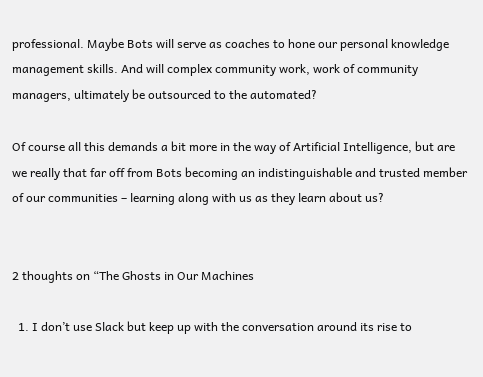professional. Maybe Bots will serve as coaches to hone our personal knowledge management skills. And will complex community work, work of community managers, ultimately be outsourced to the automated?

Of course all this demands a bit more in the way of Artificial Intelligence, but are we really that far off from Bots becoming an indistinguishable and trusted member of our communities – learning along with us as they learn about us?


2 thoughts on “The Ghosts in Our Machines

  1. I don’t use Slack but keep up with the conversation around its rise to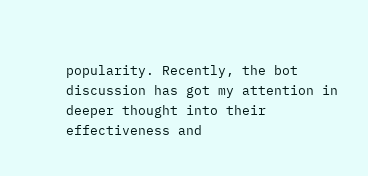popularity. Recently, the bot discussion has got my attention in deeper thought into their effectiveness and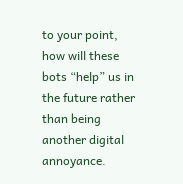to your point, how will these bots “help” us in the future rather than being another digital annoyance.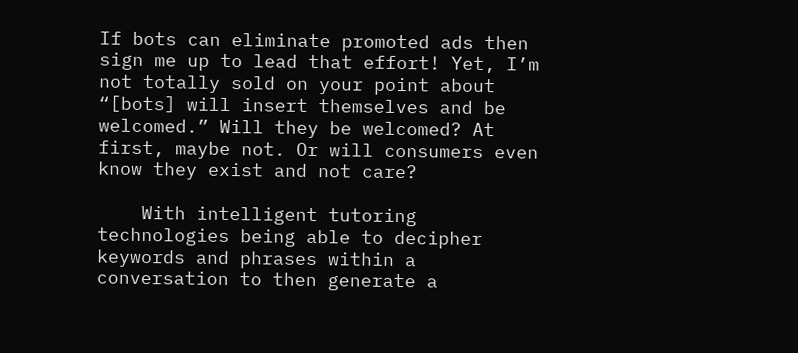If bots can eliminate promoted ads then sign me up to lead that effort! Yet, I’m not totally sold on your point about “[bots] will insert themselves and be welcomed.” Will they be welcomed? At first, maybe not. Or will consumers even know they exist and not care?

    With intelligent tutoring technologies being able to decipher keywords and phrases within a conversation to then generate a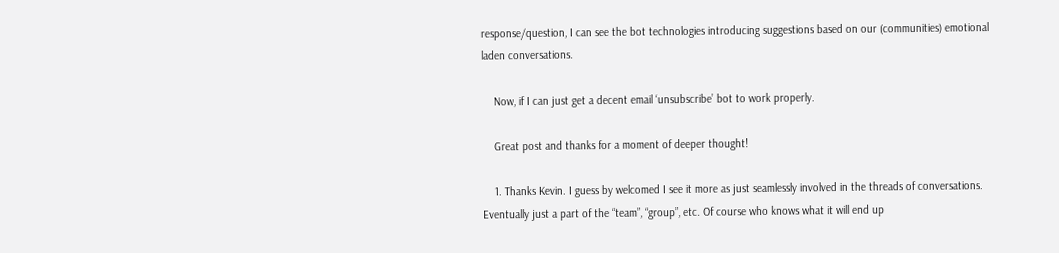response/question, I can see the bot technologies introducing suggestions based on our (communities) emotional laden conversations.

    Now, if I can just get a decent email ‘unsubscribe’ bot to work properly.

    Great post and thanks for a moment of deeper thought!

    1. Thanks Kevin. I guess by welcomed I see it more as just seamlessly involved in the threads of conversations. Eventually just a part of the “team”, “group”, etc. Of course who knows what it will end up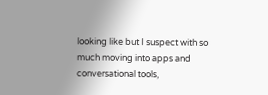looking like but I suspect with so much moving into apps and conversational tools,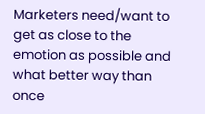Marketers need/want to get as close to the emotion as possible and what better way than once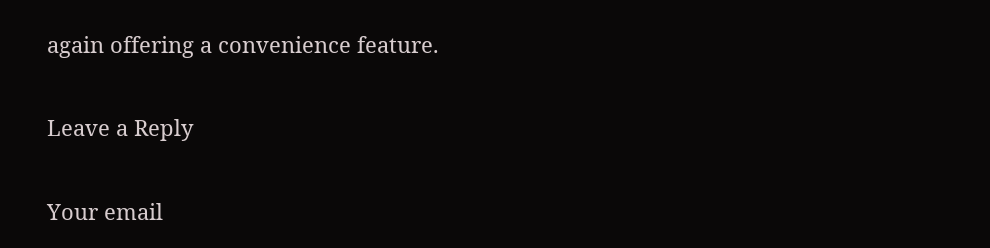again offering a convenience feature.

Leave a Reply

Your email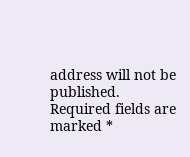address will not be published. Required fields are marked *